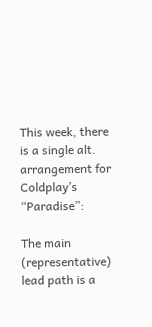This week, there is a single alt. arrangement for Coldplay’s “Paradise”:

The main (representative) lead path is a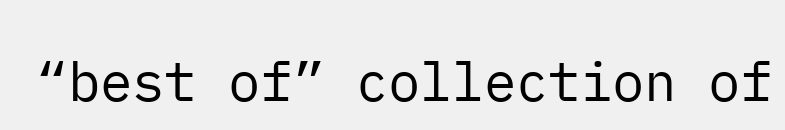“best of” collection of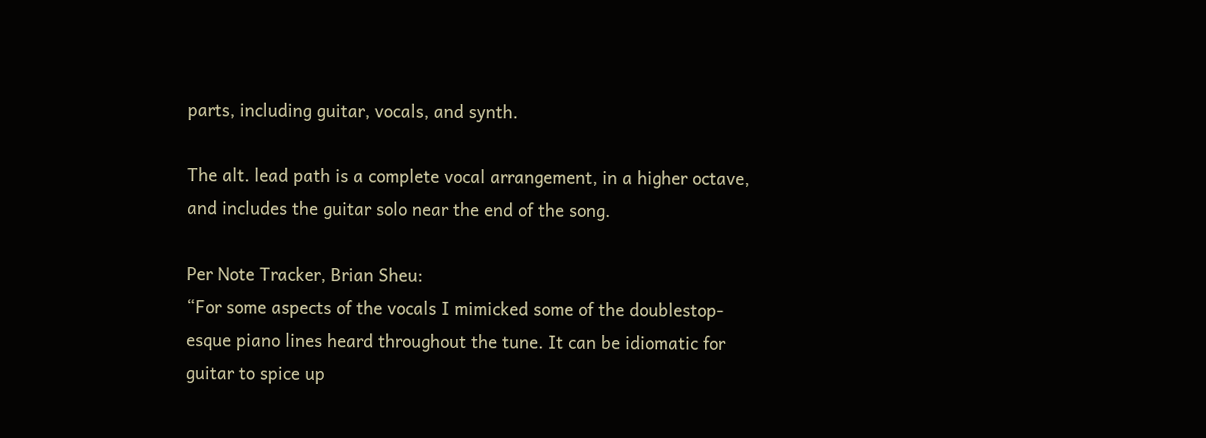parts, including guitar, vocals, and synth.

The alt. lead path is a complete vocal arrangement, in a higher octave, and includes the guitar solo near the end of the song.

Per Note Tracker, Brian Sheu:
“For some aspects of the vocals I mimicked some of the doublestop-esque piano lines heard throughout the tune. It can be idiomatic for guitar to spice up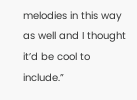melodies in this way as well and I thought it’d be cool to include.”